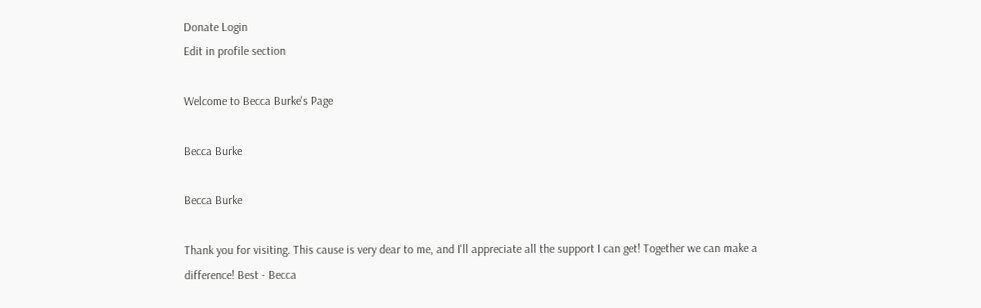Donate Login
Edit in profile section

Welcome to Becca Burke's Page

Becca Burke

Becca Burke

Thank you for visiting. This cause is very dear to me, and I'll appreciate all the support I can get! Together we can make a difference! Best - Becca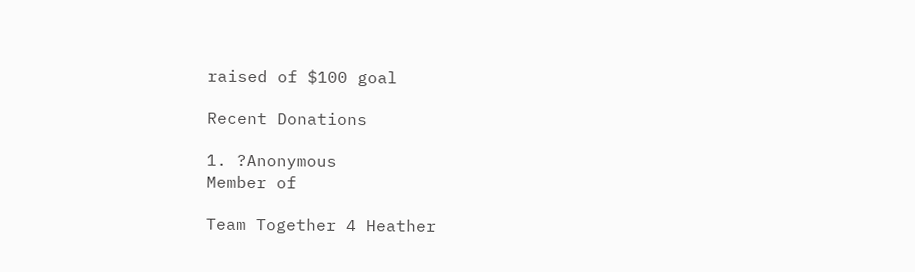raised of $100 goal

Recent Donations

1. ?Anonymous
Member of

Team Together 4 Heather